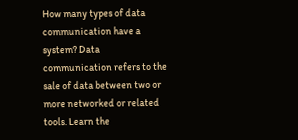How many types of data communication have a system? Data communication refers to the sale of data between two or more networked or related tools. Learn the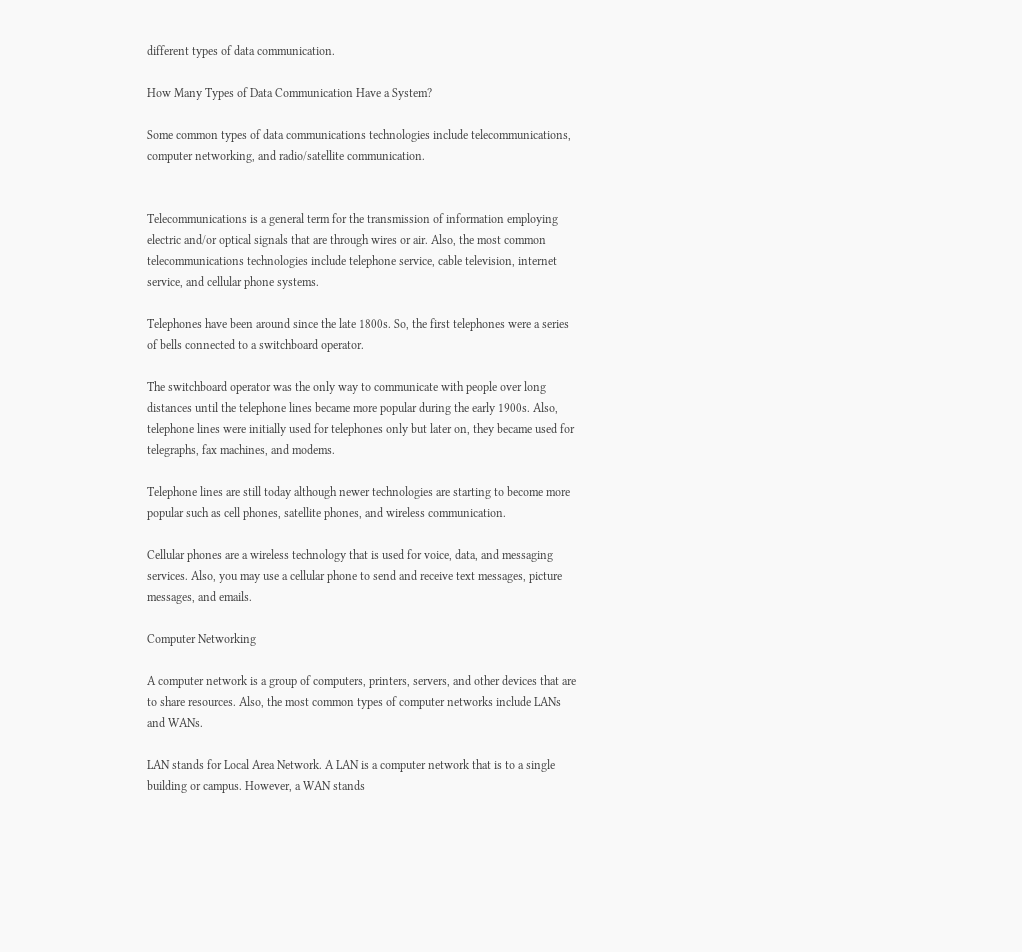different types of data communication.

How Many Types of Data Communication Have a System?

Some common types of data communications technologies include telecommunications, computer networking, and radio/satellite communication.


Telecommunications is a general term for the transmission of information employing electric and/or optical signals that are through wires or air. Also, the most common telecommunications technologies include telephone service, cable television, internet service, and cellular phone systems.

Telephones have been around since the late 1800s. So, the first telephones were a series of bells connected to a switchboard operator.

The switchboard operator was the only way to communicate with people over long distances until the telephone lines became more popular during the early 1900s. Also, telephone lines were initially used for telephones only but later on, they became used for telegraphs, fax machines, and modems.

Telephone lines are still today although newer technologies are starting to become more popular such as cell phones, satellite phones, and wireless communication.

Cellular phones are a wireless technology that is used for voice, data, and messaging services. Also, you may use a cellular phone to send and receive text messages, picture messages, and emails.

Computer Networking

A computer network is a group of computers, printers, servers, and other devices that are to share resources. Also, the most common types of computer networks include LANs and WANs.

LAN stands for Local Area Network. A LAN is a computer network that is to a single building or campus. However, a WAN stands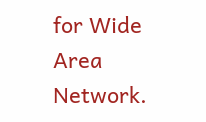for Wide Area Network.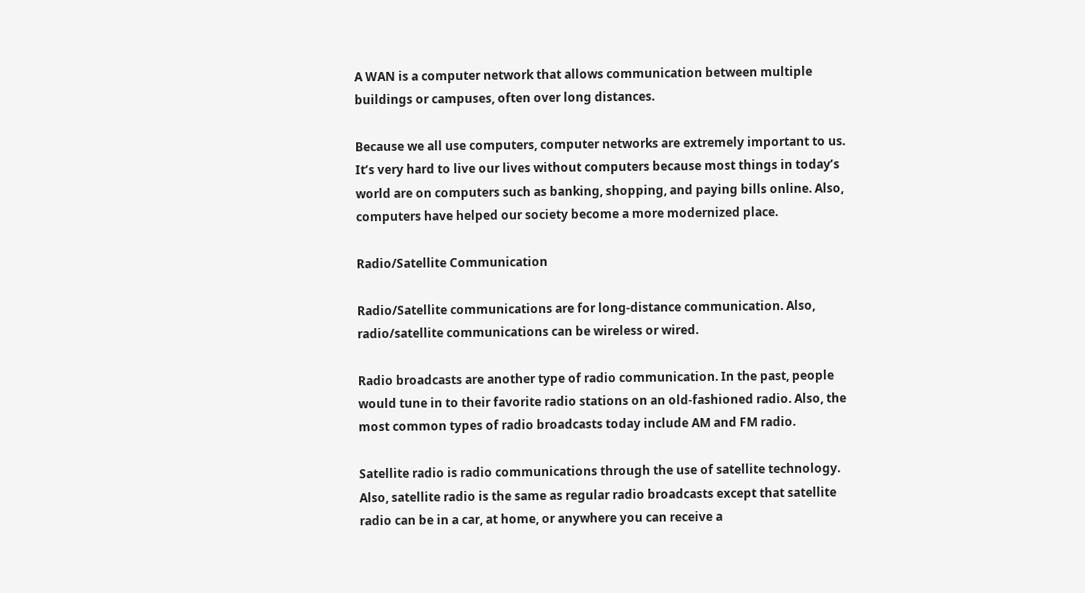A WAN is a computer network that allows communication between multiple buildings or campuses, often over long distances.

Because we all use computers, computer networks are extremely important to us. It’s very hard to live our lives without computers because most things in today’s world are on computers such as banking, shopping, and paying bills online. Also, computers have helped our society become a more modernized place.

Radio/Satellite Communication

Radio/Satellite communications are for long-distance communication. Also, radio/satellite communications can be wireless or wired.

Radio broadcasts are another type of radio communication. In the past, people would tune in to their favorite radio stations on an old-fashioned radio. Also, the most common types of radio broadcasts today include AM and FM radio.

Satellite radio is radio communications through the use of satellite technology. Also, satellite radio is the same as regular radio broadcasts except that satellite radio can be in a car, at home, or anywhere you can receive a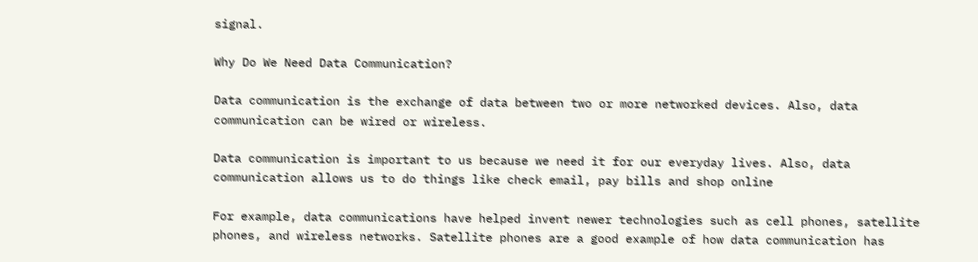signal.

Why Do We Need Data Communication?

Data communication is the exchange of data between two or more networked devices. Also, data communication can be wired or wireless.

Data communication is important to us because we need it for our everyday lives. Also, data communication allows us to do things like check email, pay bills and shop online

For example, data communications have helped invent newer technologies such as cell phones, satellite phones, and wireless networks. Satellite phones are a good example of how data communication has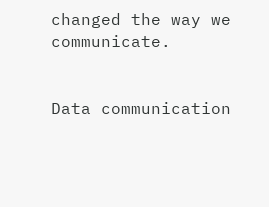changed the way we communicate.


Data communication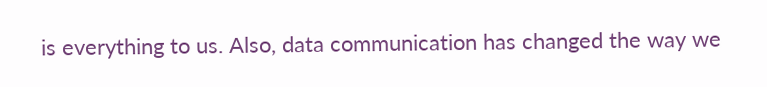is everything to us. Also, data communication has changed the way we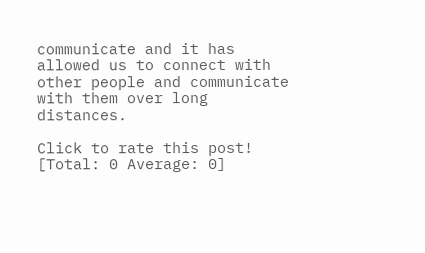communicate and it has allowed us to connect with other people and communicate with them over long distances.

Click to rate this post!
[Total: 0 Average: 0]